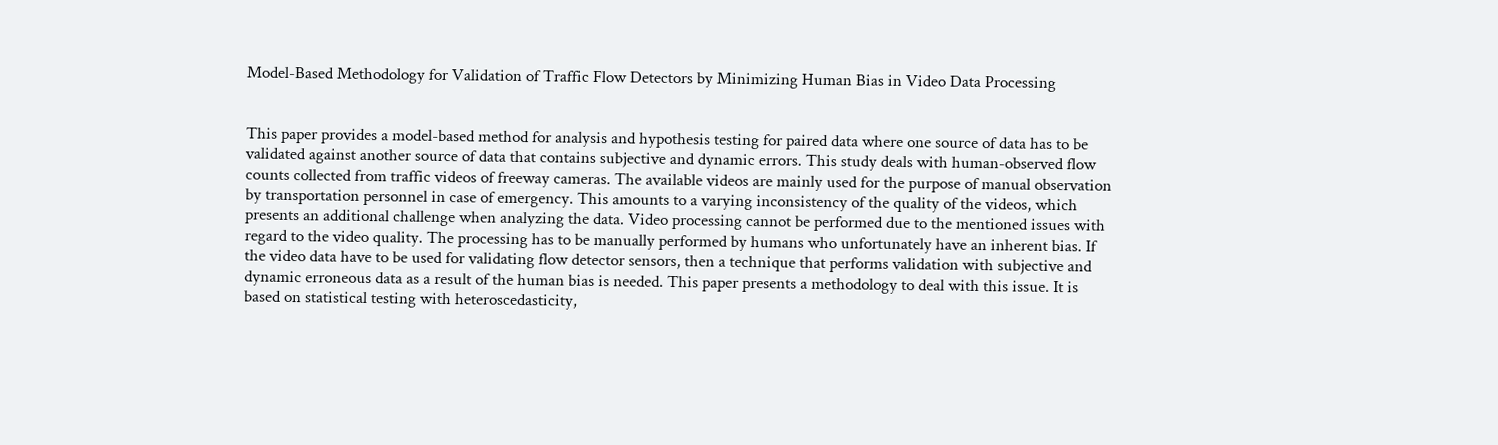Model-Based Methodology for Validation of Traffic Flow Detectors by Minimizing Human Bias in Video Data Processing


This paper provides a model-based method for analysis and hypothesis testing for paired data where one source of data has to be validated against another source of data that contains subjective and dynamic errors. This study deals with human-observed flow counts collected from traffic videos of freeway cameras. The available videos are mainly used for the purpose of manual observation by transportation personnel in case of emergency. This amounts to a varying inconsistency of the quality of the videos, which presents an additional challenge when analyzing the data. Video processing cannot be performed due to the mentioned issues with regard to the video quality. The processing has to be manually performed by humans who unfortunately have an inherent bias. If the video data have to be used for validating flow detector sensors, then a technique that performs validation with subjective and dynamic erroneous data as a result of the human bias is needed. This paper presents a methodology to deal with this issue. It is based on statistical testing with heteroscedasticity,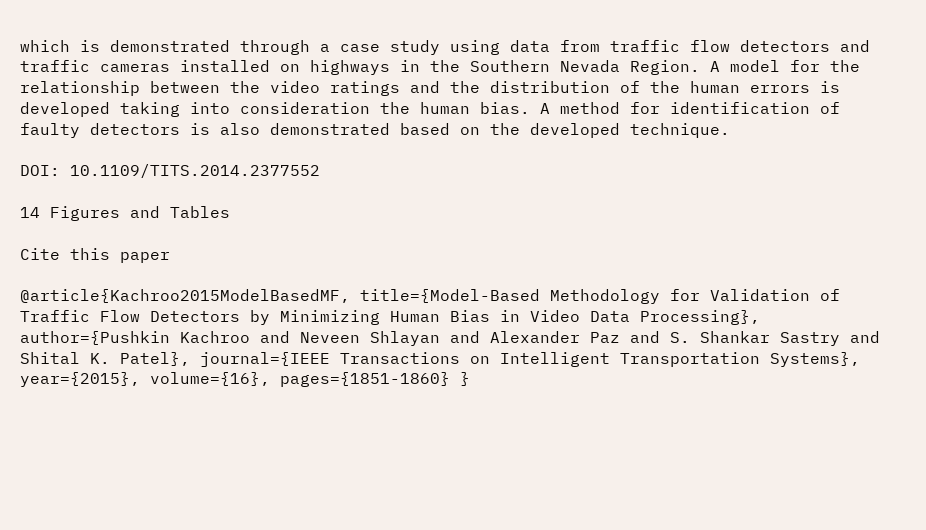which is demonstrated through a case study using data from traffic flow detectors and traffic cameras installed on highways in the Southern Nevada Region. A model for the relationship between the video ratings and the distribution of the human errors is developed taking into consideration the human bias. A method for identification of faulty detectors is also demonstrated based on the developed technique.

DOI: 10.1109/TITS.2014.2377552

14 Figures and Tables

Cite this paper

@article{Kachroo2015ModelBasedMF, title={Model-Based Methodology for Validation of Traffic Flow Detectors by Minimizing Human Bias in Video Data Processing}, author={Pushkin Kachroo and Neveen Shlayan and Alexander Paz and S. Shankar Sastry and Shital K. Patel}, journal={IEEE Transactions on Intelligent Transportation Systems}, year={2015}, volume={16}, pages={1851-1860} }